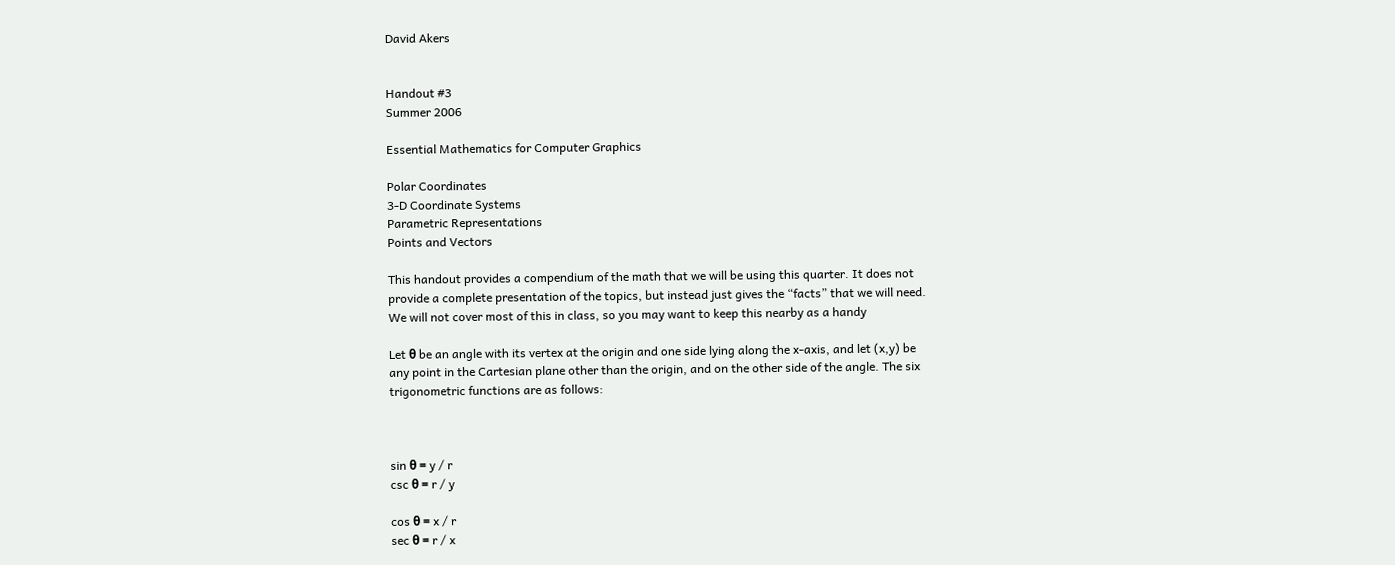David Akers


Handout #3
Summer 2006

Essential Mathematics for Computer Graphics

Polar Coordinates
3-D Coordinate Systems
Parametric Representations
Points and Vectors

This handout provides a compendium of the math that we will be using this quarter. It does not
provide a complete presentation of the topics, but instead just gives the “facts” that we will need.
We will not cover most of this in class, so you may want to keep this nearby as a handy

Let θ be an angle with its vertex at the origin and one side lying along the x-axis, and let (x,y) be
any point in the Cartesian plane other than the origin, and on the other side of the angle. The six
trigonometric functions are as follows:



sin θ = y / r
csc θ = r / y

cos θ = x / r
sec θ = r / x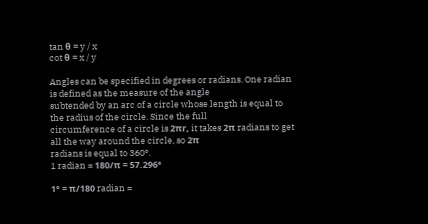tan θ = y / x
cot θ = x / y

Angles can be specified in degrees or radians. One radian is defined as the measure of the angle
subtended by an arc of a circle whose length is equal to the radius of the circle. Since the full
circumference of a circle is 2πr, it takes 2π radians to get all the way around the circle, so 2π
radians is equal to 360°.
1 radian = 180/π = 57.296°

1° = π/180 radian =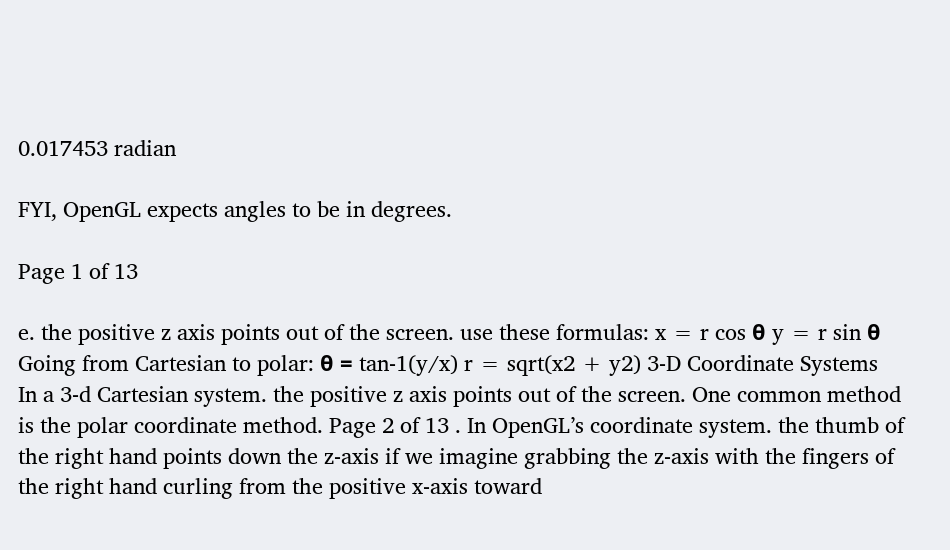0.017453 radian

FYI, OpenGL expects angles to be in degrees.

Page 1 of 13

e. the positive z axis points out of the screen. use these formulas: x = r cos θ y = r sin θ Going from Cartesian to polar: θ = tan-1(y/x) r = sqrt(x2 + y2) 3-D Coordinate Systems In a 3-d Cartesian system. the positive z axis points out of the screen. One common method is the polar coordinate method. Page 2 of 13 . In OpenGL’s coordinate system. the thumb of the right hand points down the z-axis if we imagine grabbing the z-axis with the fingers of the right hand curling from the positive x-axis toward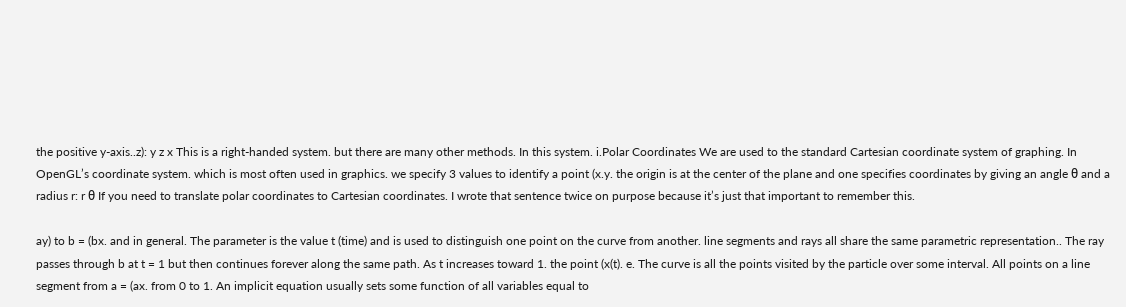the positive y-axis..z): y z x This is a right-handed system. but there are many other methods. In this system. i.Polar Coordinates We are used to the standard Cartesian coordinate system of graphing. In OpenGL’s coordinate system. which is most often used in graphics. we specify 3 values to identify a point (x.y. the origin is at the center of the plane and one specifies coordinates by giving an angle θ and a radius r: r θ If you need to translate polar coordinates to Cartesian coordinates. I wrote that sentence twice on purpose because it’s just that important to remember this.

ay) to b = (bx. and in general. The parameter is the value t (time) and is used to distinguish one point on the curve from another. line segments and rays all share the same parametric representation.. The ray passes through b at t = 1 but then continues forever along the same path. As t increases toward 1. the point (x(t). e. The curve is all the points visited by the particle over some interval. All points on a line segment from a = (ax. from 0 to 1. An implicit equation usually sets some function of all variables equal to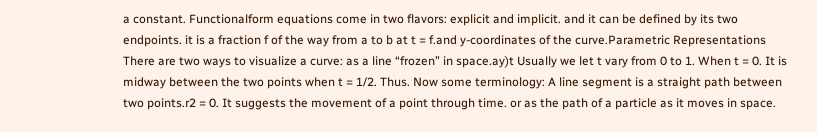a constant. Functionalform equations come in two flavors: explicit and implicit. and it can be defined by its two endpoints. it is a fraction f of the way from a to b at t = f.and y-coordinates of the curve.Parametric Representations There are two ways to visualize a curve: as a line “frozen” in space.ay)t Usually we let t vary from 0 to 1. When t = 0. It is midway between the two points when t = 1/2. Thus. Now some terminology: A line segment is a straight path between two points.r2 = 0. It suggests the movement of a point through time. or as the path of a particle as it moves in space.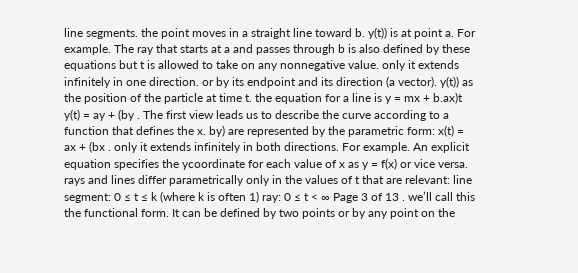line segments. the point moves in a straight line toward b. y(t)) is at point a. For example. The ray that starts at a and passes through b is also defined by these equations but t is allowed to take on any nonnegative value. only it extends infinitely in one direction. or by its endpoint and its direction (a vector). y(t)) as the position of the particle at time t. the equation for a line is y = mx + b.ax)t y(t) = ay + (by . The first view leads us to describe the curve according to a function that defines the x. by) are represented by the parametric form: x(t) = ax + (bx . only it extends infinitely in both directions. For example. An explicit equation specifies the ycoordinate for each value of x as y = f(x) or vice versa. rays and lines differ parametrically only in the values of t that are relevant: line segment: 0 ≤ t ≤ k (where k is often 1) ray: 0 ≤ t < ∞ Page 3 of 13 . we’ll call this the functional form. It can be defined by two points or by any point on the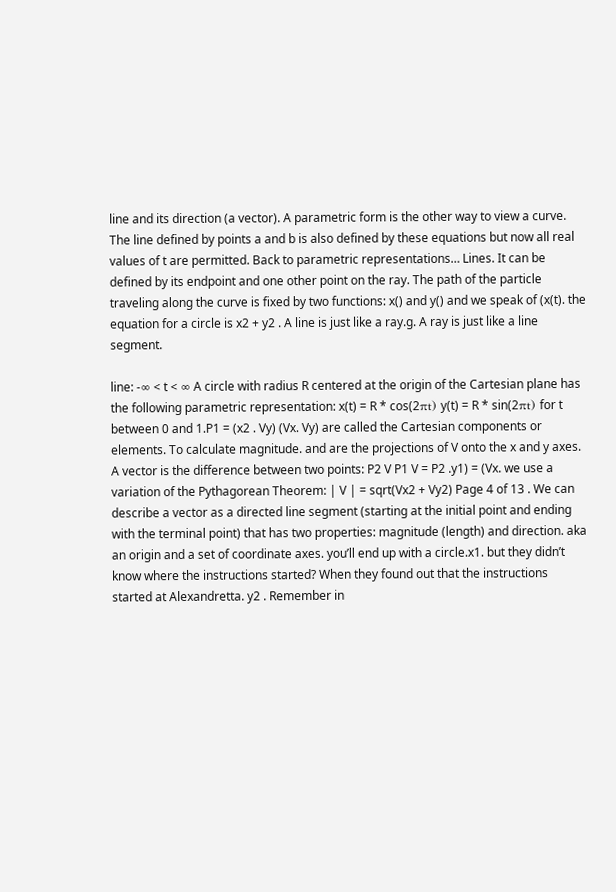line and its direction (a vector). A parametric form is the other way to view a curve. The line defined by points a and b is also defined by these equations but now all real values of t are permitted. Back to parametric representations… Lines. It can be defined by its endpoint and one other point on the ray. The path of the particle traveling along the curve is fixed by two functions: x() and y() and we speak of (x(t). the equation for a circle is x2 + y2 . A line is just like a ray.g. A ray is just like a line segment.

line: -∞ < t < ∞ A circle with radius R centered at the origin of the Cartesian plane has the following parametric representation: x(t) = R * cos(2πt) y(t) = R * sin(2πt) for t between 0 and 1.P1 = (x2 . Vy) (Vx. Vy) are called the Cartesian components or elements. To calculate magnitude. and are the projections of V onto the x and y axes. A vector is the difference between two points: P2 V P1 V = P2 .y1) = (Vx. we use a variation of the Pythagorean Theorem: | V | = sqrt(Vx2 + Vy2) Page 4 of 13 . We can describe a vector as a directed line segment (starting at the initial point and ending with the terminal point) that has two properties: magnitude (length) and direction. aka an origin and a set of coordinate axes. you’ll end up with a circle.x1. but they didn’t know where the instructions started? When they found out that the instructions started at Alexandretta. y2 . Remember in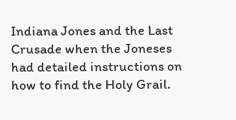Indiana Jones and the Last Crusade when the Joneses had detailed instructions on how to find the Holy Grail.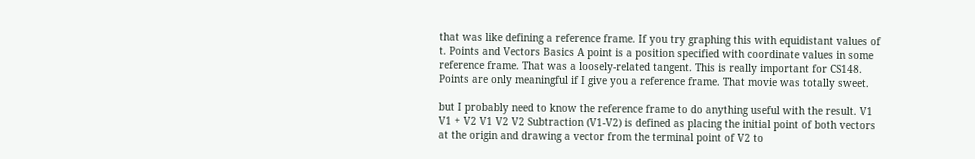that was like defining a reference frame. If you try graphing this with equidistant values of t. Points and Vectors Basics A point is a position specified with coordinate values in some reference frame. That was a loosely-related tangent. This is really important for CS148. Points are only meaningful if I give you a reference frame. That movie was totally sweet.

but I probably need to know the reference frame to do anything useful with the result. V1 V1 + V2 V1 V2 V2 Subtraction (V1-V2) is defined as placing the initial point of both vectors at the origin and drawing a vector from the terminal point of V2 to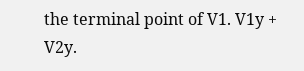the terminal point of V1. V1y + V2y.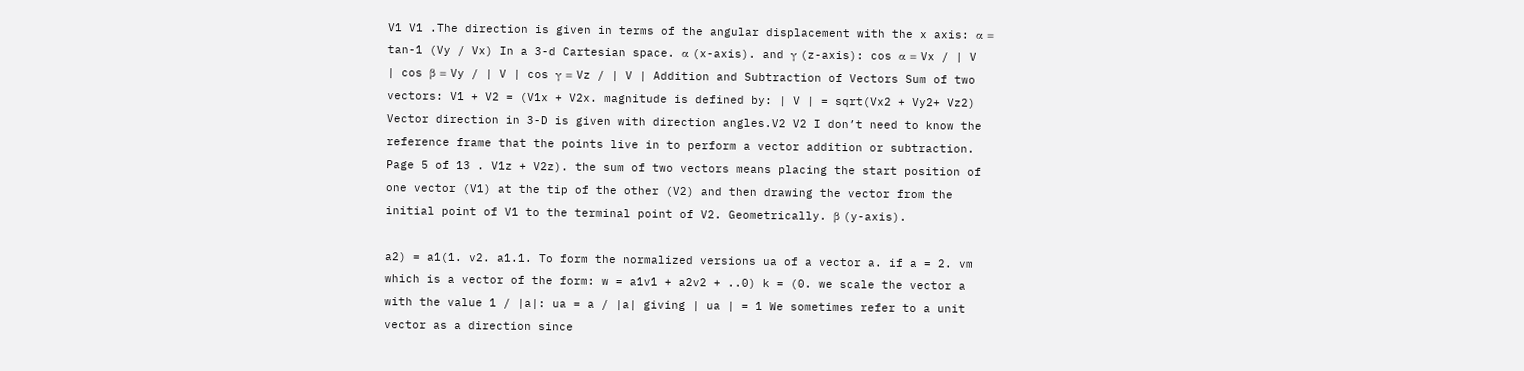V1 V1 .The direction is given in terms of the angular displacement with the x axis: α = tan-1 (Vy / Vx) In a 3-d Cartesian space. α (x-axis). and γ (z-axis): cos α = Vx / | V | cos β = Vy / | V | cos γ = Vz / | V | Addition and Subtraction of Vectors Sum of two vectors: V1 + V2 = (V1x + V2x. magnitude is defined by: | V | = sqrt(Vx2 + Vy2+ Vz2) Vector direction in 3-D is given with direction angles.V2 V2 I don’t need to know the reference frame that the points live in to perform a vector addition or subtraction. Page 5 of 13 . V1z + V2z). the sum of two vectors means placing the start position of one vector (V1) at the tip of the other (V2) and then drawing the vector from the initial point of V1 to the terminal point of V2. Geometrically. β (y-axis).

a2) = a1(1. v2. a1.1. To form the normalized versions ua of a vector a. if a = 2. vm which is a vector of the form: w = a1v1 + a2v2 + ..0) k = (0. we scale the vector a with the value 1 / |a|: ua = a / |a| giving | ua | = 1 We sometimes refer to a unit vector as a direction since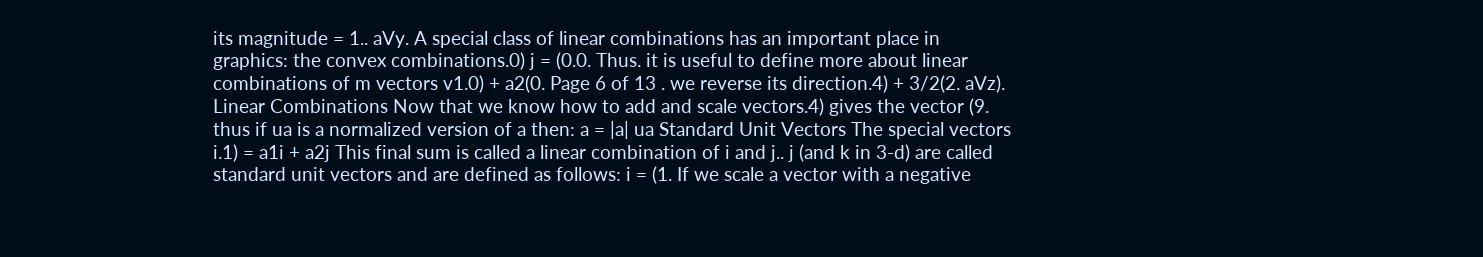its magnitude = 1.. aVy. A special class of linear combinations has an important place in graphics: the convex combinations.0) j = (0.0. Thus. it is useful to define more about linear combinations of m vectors v1.0) + a2(0. Page 6 of 13 . we reverse its direction.4) + 3/2(2. aVz). Linear Combinations Now that we know how to add and scale vectors.4) gives the vector (9. thus if ua is a normalized version of a then: a = |a| ua Standard Unit Vectors The special vectors i.1) = a1i + a2j This final sum is called a linear combination of i and j.. j (and k in 3-d) are called standard unit vectors and are defined as follows: i = (1. If we scale a vector with a negative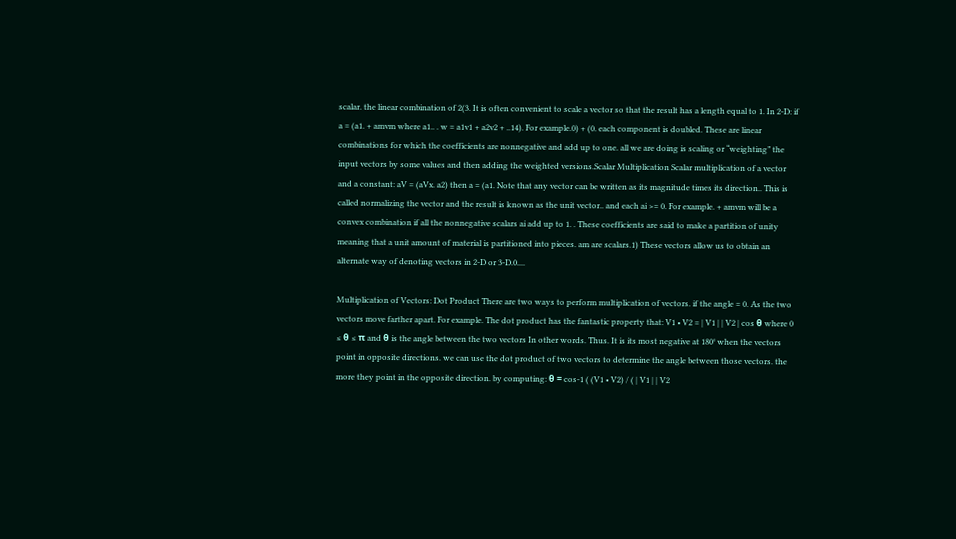scalar. the linear combination of 2(3. It is often convenient to scale a vector so that the result has a length equal to 1. In 2-D: if a = (a1. + amvm where a1.. . w = a1v1 + a2v2 + ..14). For example.0) + (0. each component is doubled. These are linear combinations for which the coefficients are nonnegative and add up to one. all we are doing is scaling or “weighting” the input vectors by some values and then adding the weighted versions.Scalar Multiplication Scalar multiplication of a vector and a constant: aV = (aVx. a2) then a = (a1. Note that any vector can be written as its magnitude times its direction.. This is called normalizing the vector and the result is known as the unit vector.. and each ai >= 0. For example. + amvm will be a convex combination if all the nonnegative scalars ai add up to 1. . These coefficients are said to make a partition of unity meaning that a unit amount of material is partitioned into pieces. am are scalars.1) These vectors allow us to obtain an alternate way of denoting vectors in 2-D or 3-D.0....

Multiplication of Vectors: Dot Product There are two ways to perform multiplication of vectors. if the angle = 0. As the two vectors move farther apart. For example. The dot product has the fantastic property that: V1 • V2 = | V1 | | V2 | cos θ where 0 ≤ θ ≤ π and θ is the angle between the two vectors In other words. Thus. It is its most negative at 180° when the vectors point in opposite directions. we can use the dot product of two vectors to determine the angle between those vectors. the more they point in the opposite direction. by computing: θ = cos-1 ( (V1 • V2) / ( | V1 | | V2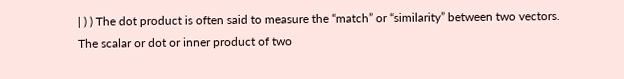| ) ) The dot product is often said to measure the “match” or “similarity” between two vectors. The scalar or dot or inner product of two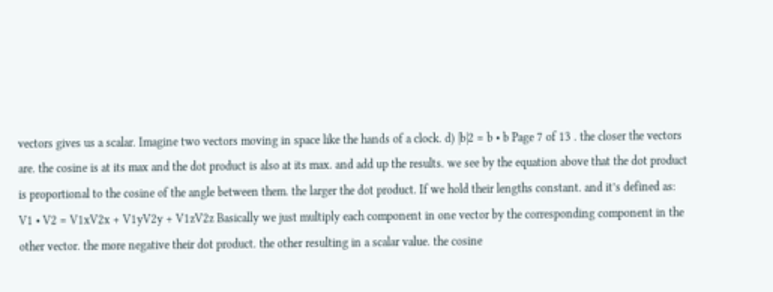vectors gives us a scalar. Imagine two vectors moving in space like the hands of a clock. d) |b|2 = b • b Page 7 of 13 . the closer the vectors are. the cosine is at its max and the dot product is also at its max. and add up the results. we see by the equation above that the dot product is proportional to the cosine of the angle between them. the larger the dot product. If we hold their lengths constant. and it’s defined as: V1 • V2 = V1xV2x + V1yV2y + V1zV2z Basically we just multiply each component in one vector by the corresponding component in the other vector. the more negative their dot product. the other resulting in a scalar value. the cosine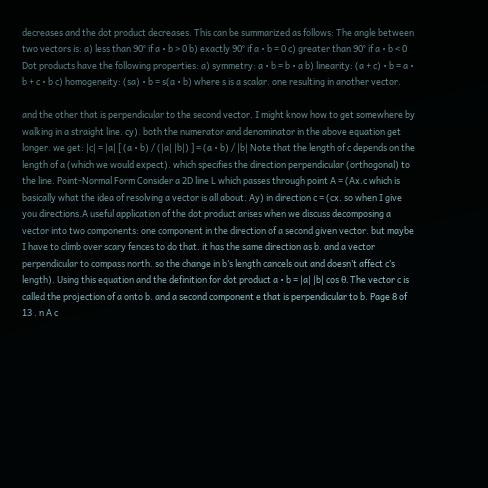decreases and the dot product decreases. This can be summarized as follows: The angle between two vectors is: a) less than 90° if a • b > 0 b) exactly 90° if a • b = 0 c) greater than 90° if a • b < 0 Dot products have the following properties: a) symmetry: a • b = b • a b) linearity: (a + c) • b = a • b + c • b c) homogeneity: (sa) • b = s(a • b) where s is a scalar. one resulting in another vector.

and the other that is perpendicular to the second vector. I might know how to get somewhere by walking in a straight line. cy). both the numerator and denominator in the above equation get longer. we get: |c| = |a| [ (a • b) / (|a| |b|) ] = (a • b) / |b| Note that the length of c depends on the length of a (which we would expect). which specifies the direction perpendicular (orthogonal) to the line. Point-Normal Form Consider a 2D line L which passes through point A = (Ax.c which is basically what the idea of resolving a vector is all about. Ay) in direction c = (cx. so when I give you directions.A useful application of the dot product arises when we discuss decomposing a vector into two components: one component in the direction of a second given vector. but maybe I have to climb over scary fences to do that. it has the same direction as b. and a vector perpendicular to compass north. so the change in b’s length cancels out and doesn’t affect c’s length). Using this equation and the definition for dot product a • b = |a| |b| cos θ. The vector c is called the projection of a onto b. and a second component e that is perpendicular to b. Page 8 of 13 . n A c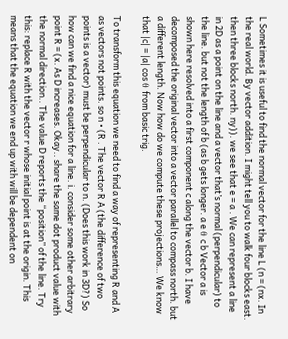L Sometimes it is useful to find the normal vector for the line L (n = (nx. In the real world. By vector addition. I might tell you to walk four blocks east. then three blocks north. ny)). we see that e = a . We can represent a line in 2D as a point on the line and a vector that’s normal (perpendicular) to the line. but not the length of b (as b gets longer. a e θ c b Vector a is shown here resolved into a first component c along the vector b. I have decomposed the original vector into a vector parallel to compass north. but a different length. Now how do we compute these projections… We know that |c| = |a| cos θ from basic trig.

To transform this equation we need to find a way of representing R and A as vectors not points. so n • (R . The vector R A (the difference of two points is a vector) must be perpendicular to n. (Does this work in 3D?) So how can we find a nice equation for a line. i. consider some other arbitrary point R = (x. As D increases. Okay.. share the same dot product value with the normal direction.. The value D reports the “position” of the line. Try this: replace R with the vector r whose initial point is at the origin. This means that the equation we end up with will be dependent on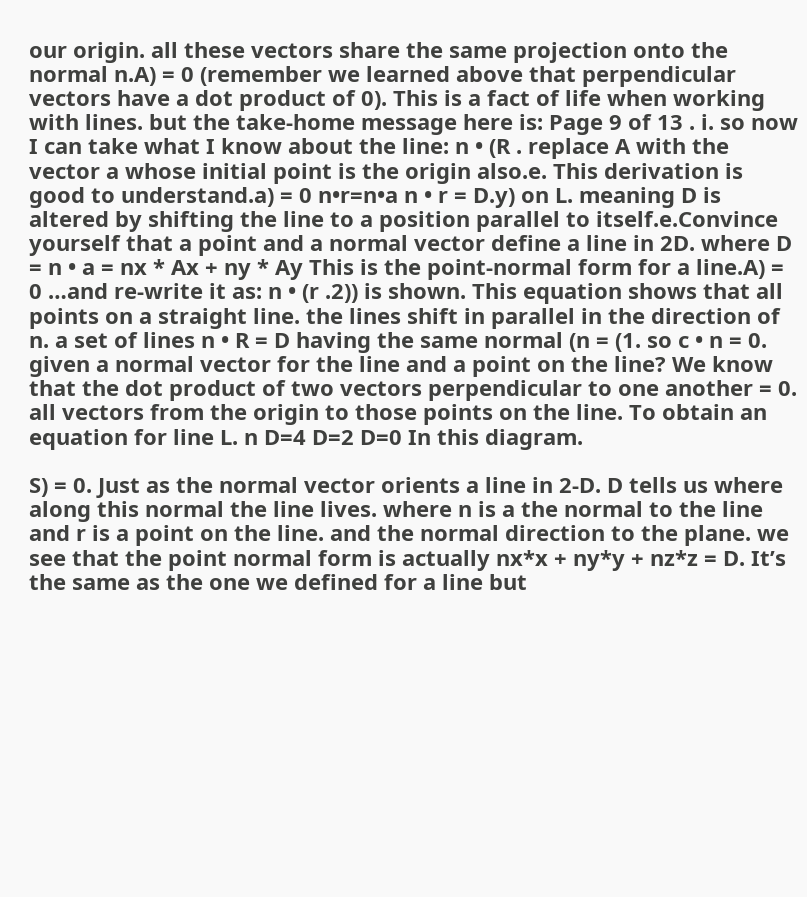our origin. all these vectors share the same projection onto the normal n.A) = 0 (remember we learned above that perpendicular vectors have a dot product of 0). This is a fact of life when working with lines. but the take-home message here is: Page 9 of 13 . i. so now I can take what I know about the line: n • (R . replace A with the vector a whose initial point is the origin also.e. This derivation is good to understand.a) = 0 n•r=n•a n • r = D.y) on L. meaning D is altered by shifting the line to a position parallel to itself.e.Convince yourself that a point and a normal vector define a line in 2D. where D = n • a = nx * Ax + ny * Ay This is the point-normal form for a line.A) = 0 …and re-write it as: n • (r .2)) is shown. This equation shows that all points on a straight line. the lines shift in parallel in the direction of n. a set of lines n • R = D having the same normal (n = (1. so c • n = 0. given a normal vector for the line and a point on the line? We know that the dot product of two vectors perpendicular to one another = 0. all vectors from the origin to those points on the line. To obtain an equation for line L. n D=4 D=2 D=0 In this diagram.

S) = 0. Just as the normal vector orients a line in 2-D. D tells us where along this normal the line lives. where n is a the normal to the line and r is a point on the line. and the normal direction to the plane. we see that the point normal form is actually nx*x + ny*y + nz*z = D. It’s the same as the one we defined for a line but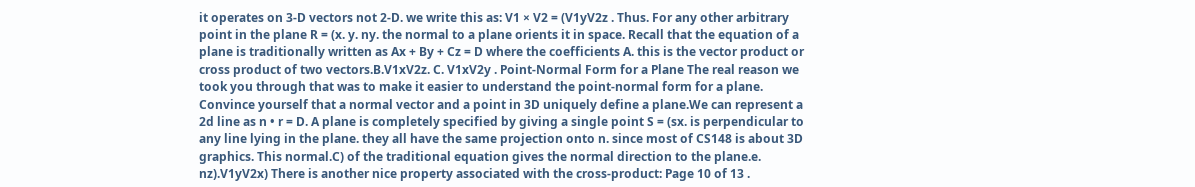it operates on 3-D vectors not 2-D. we write this as: V1 × V2 = (V1yV2z . Thus. For any other arbitrary point in the plane R = (x. y. ny. the normal to a plane orients it in space. Recall that the equation of a plane is traditionally written as Ax + By + Cz = D where the coefficients A. this is the vector product or cross product of two vectors.B.V1xV2z. C. V1xV2y . Point-Normal Form for a Plane The real reason we took you through that was to make it easier to understand the point-normal form for a plane. Convince yourself that a normal vector and a point in 3D uniquely define a plane.We can represent a 2d line as n • r = D. A plane is completely specified by giving a single point S = (sx. is perpendicular to any line lying in the plane. they all have the same projection onto n. since most of CS148 is about 3D graphics. This normal.C) of the traditional equation gives the normal direction to the plane.e. nz).V1yV2x) There is another nice property associated with the cross-product: Page 10 of 13 .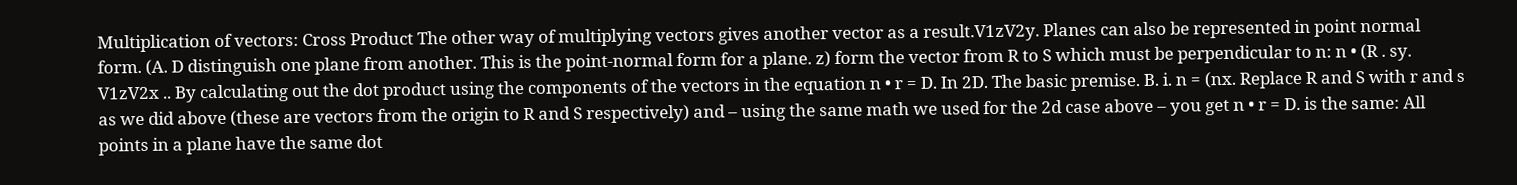Multiplication of vectors: Cross Product The other way of multiplying vectors gives another vector as a result.V1zV2y. Planes can also be represented in point normal form. (A. D distinguish one plane from another. This is the point-normal form for a plane. z) form the vector from R to S which must be perpendicular to n: n • (R . sy. V1zV2x .. By calculating out the dot product using the components of the vectors in the equation n • r = D. In 2D. The basic premise. B. i. n = (nx. Replace R and S with r and s as we did above (these are vectors from the origin to R and S respectively) and – using the same math we used for the 2d case above – you get n • r = D. is the same: All points in a plane have the same dot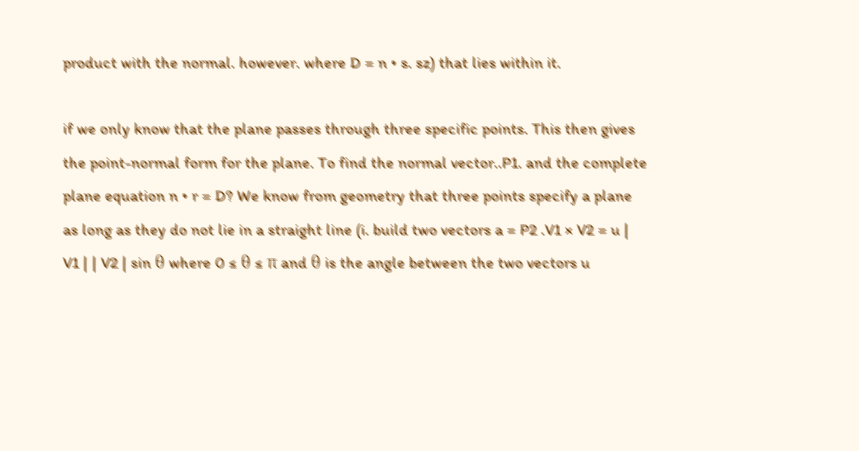product with the normal. however. where D = n • s. sz) that lies within it.

if we only know that the plane passes through three specific points. This then gives the point-normal form for the plane. To find the normal vector..P1. and the complete plane equation n • r = D? We know from geometry that three points specify a plane as long as they do not lie in a straight line (i. build two vectors a = P2 .V1 × V2 = u | V1 | | V2 | sin θ where 0 ≤ θ ≤ π and θ is the angle between the two vectors u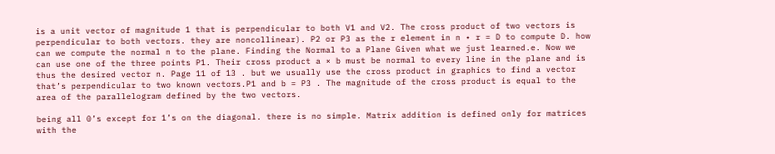is a unit vector of magnitude 1 that is perpendicular to both V1 and V2. The cross product of two vectors is perpendicular to both vectors. they are noncollinear). P2 or P3 as the r element in n • r = D to compute D. how can we compute the normal n to the plane. Finding the Normal to a Plane Given what we just learned.e. Now we can use one of the three points P1. Their cross product a × b must be normal to every line in the plane and is thus the desired vector n. Page 11 of 13 . but we usually use the cross product in graphics to find a vector that’s perpendicular to two known vectors.P1 and b = P3 . The magnitude of the cross product is equal to the area of the parallelogram defined by the two vectors.

being all 0’s except for 1’s on the diagonal. there is no simple. Matrix addition is defined only for matrices with the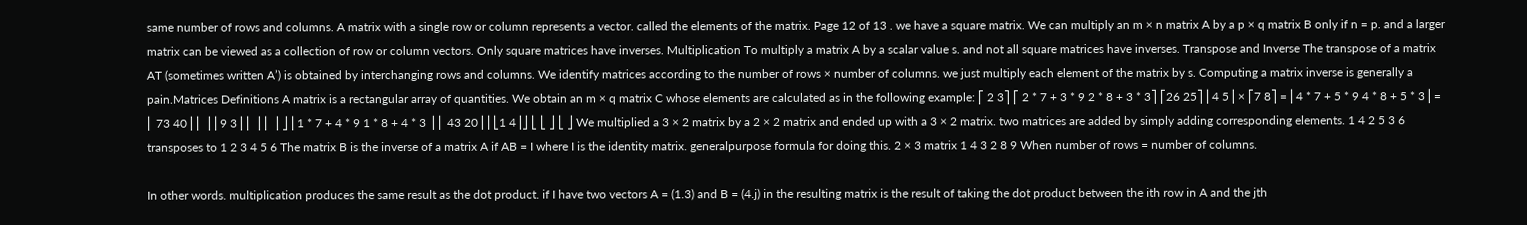same number of rows and columns. A matrix with a single row or column represents a vector. called the elements of the matrix. Page 12 of 13 . we have a square matrix. We can multiply an m × n matrix A by a p × q matrix B only if n = p. and a larger matrix can be viewed as a collection of row or column vectors. Only square matrices have inverses. Multiplication To multiply a matrix A by a scalar value s. and not all square matrices have inverses. Transpose and Inverse The transpose of a matrix AT (sometimes written A’) is obtained by interchanging rows and columns. We identify matrices according to the number of rows × number of columns. we just multiply each element of the matrix by s. Computing a matrix inverse is generally a pain.Matrices Definitions A matrix is a rectangular array of quantities. We obtain an m × q matrix C whose elements are calculated as in the following example: ⎡ 2 3⎤ ⎡ 2 * 7 + 3 * 9 2 * 8 + 3 * 3⎤ ⎡26 25⎤ ⎢4 5⎥ × ⎡7 8⎤ = ⎢4 * 7 + 5 * 9 4 * 8 + 5 * 3⎥ = ⎢ 73 40⎥ ⎢ ⎥ ⎢9 3⎥ ⎢ ⎥ ⎢ ⎥ ⎦ ⎢1 * 7 + 4 * 9 1 * 8 + 4 * 3 ⎥ ⎢ 43 20⎥ ⎢⎣1 4⎥⎦ ⎣ ⎣ ⎦ ⎣ ⎦ We multiplied a 3 × 2 matrix by a 2 × 2 matrix and ended up with a 3 × 2 matrix. two matrices are added by simply adding corresponding elements. 1 4 2 5 3 6 transposes to 1 2 3 4 5 6 The matrix B is the inverse of a matrix A if AB = I where I is the identity matrix. generalpurpose formula for doing this. 2 × 3 matrix 1 4 3 2 8 9 When number of rows = number of columns.

In other words. multiplication produces the same result as the dot product. if I have two vectors A = (1.3) and B = (4.j) in the resulting matrix is the result of taking the dot product between the ith row in A and the jth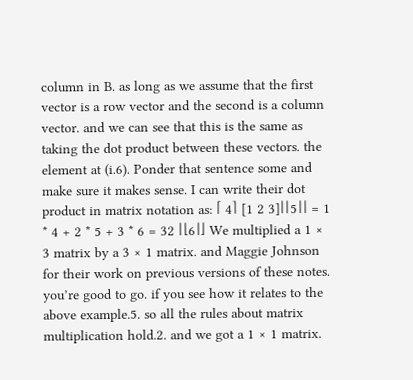column in B. as long as we assume that the first vector is a row vector and the second is a column vector. and we can see that this is the same as taking the dot product between these vectors. the element at (i.6). Ponder that sentence some and make sure it makes sense. I can write their dot product in matrix notation as: ⎡ 4⎤ [1 2 3]⎢⎢5⎥⎥ = 1 * 4 + 2 * 5 + 3 * 6 = 32 ⎢⎣6⎥⎦ We multiplied a 1 × 3 matrix by a 3 × 1 matrix. and Maggie Johnson for their work on previous versions of these notes. you’re good to go. if you see how it relates to the above example.5. so all the rules about matrix multiplication hold.2. and we got a 1 × 1 matrix.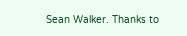Sean Walker. Thanks to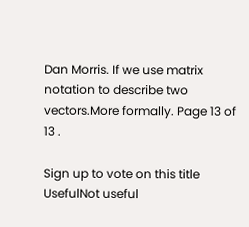Dan Morris. If we use matrix notation to describe two vectors.More formally. Page 13 of 13 .

Sign up to vote on this title
UsefulNot useful